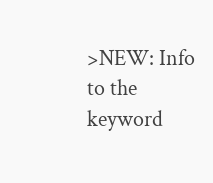>NEW: Info to the keyword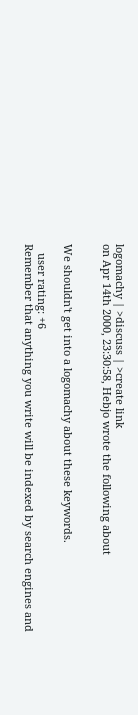logomachy | >discuss | >create link
on Apr 14th 2000, 23:30:58, Hebjo wrote the following about


We shouldn't get into a logomachy about these keywords.

   user rating: +6
Remember that anything you write will be indexed by search engines and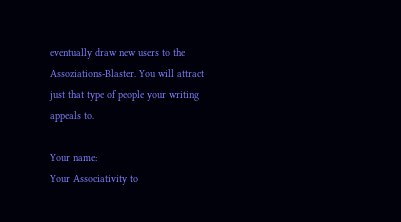eventually draw new users to the Assoziations-Blaster. You will attract just that type of people your writing appeals to.

Your name:
Your Associativity to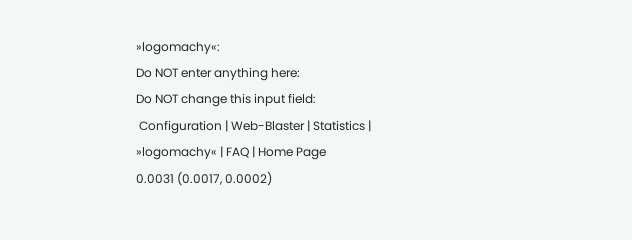»logomachy«:
Do NOT enter anything here:
Do NOT change this input field:
 Configuration | Web-Blaster | Statistics | »logomachy« | FAQ | Home Page
0.0031 (0.0017, 0.0002)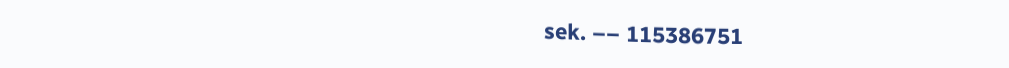sek. –– 115386751